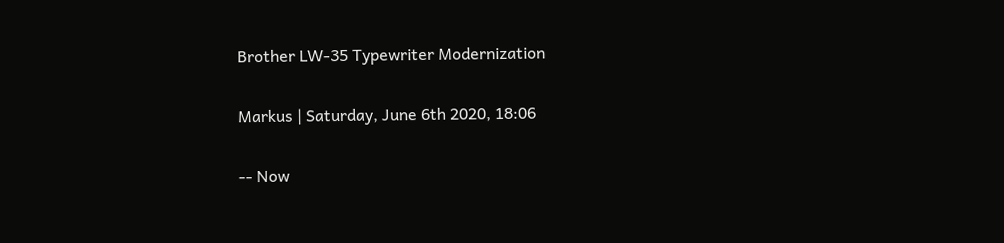Brother LW-35 Typewriter Modernization

Markus | Saturday, June 6th 2020, 18:06

-- Now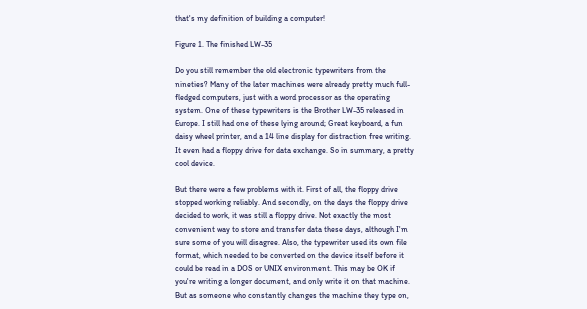that's my definition of building a computer!

Figure 1. The finished LW-35

Do you still remember the old electronic typewriters from the nineties? Many of the later machines were already pretty much full-fledged computers, just with a word processor as the operating system. One of these typewriters is the Brother LW-35 released in Europe. I still had one of these lying around; Great keyboard, a fun daisy wheel printer, and a 14 line display for distraction free writing. It even had a floppy drive for data exchange. So in summary, a pretty cool device.

But there were a few problems with it. First of all, the floppy drive stopped working reliably. And secondly, on the days the floppy drive decided to work, it was still a floppy drive. Not exactly the most convenient way to store and transfer data these days, although I'm sure some of you will disagree. Also, the typewriter used its own file format, which needed to be converted on the device itself before it could be read in a DOS or UNIX environment. This may be OK if you're writing a longer document, and only write it on that machine. But as someone who constantly changes the machine they type on,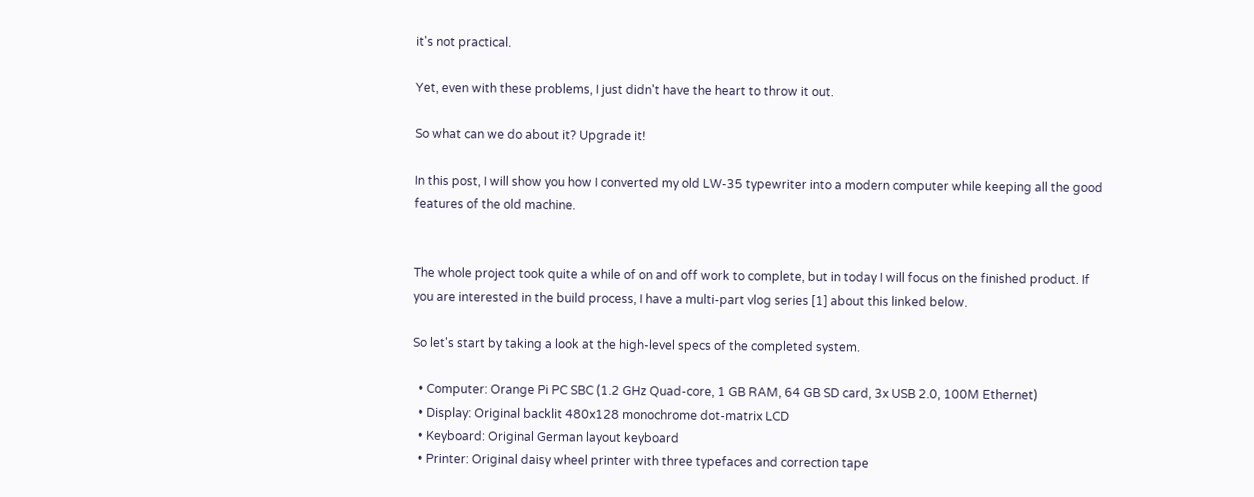it's not practical.

Yet, even with these problems, I just didn't have the heart to throw it out.

So what can we do about it? Upgrade it!

In this post, I will show you how I converted my old LW-35 typewriter into a modern computer while keeping all the good features of the old machine.


The whole project took quite a while of on and off work to complete, but in today I will focus on the finished product. If you are interested in the build process, I have a multi-part vlog series [1] about this linked below.

So let's start by taking a look at the high-level specs of the completed system.

  • Computer: Orange Pi PC SBC (1.2 GHz Quad-core, 1 GB RAM, 64 GB SD card, 3x USB 2.0, 100M Ethernet)
  • Display: Original backlit 480x128 monochrome dot-matrix LCD
  • Keyboard: Original German layout keyboard
  • Printer: Original daisy wheel printer with three typefaces and correction tape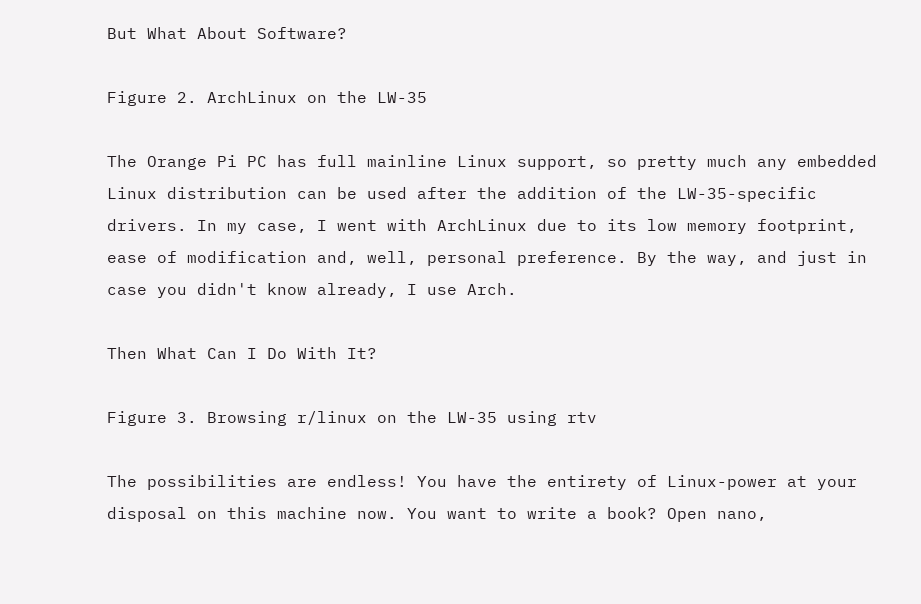But What About Software?

Figure 2. ArchLinux on the LW-35

The Orange Pi PC has full mainline Linux support, so pretty much any embedded Linux distribution can be used after the addition of the LW-35-specific drivers. In my case, I went with ArchLinux due to its low memory footprint, ease of modification and, well, personal preference. By the way, and just in case you didn't know already, I use Arch.

Then What Can I Do With It?

Figure 3. Browsing r/linux on the LW-35 using rtv

The possibilities are endless! You have the entirety of Linux-power at your disposal on this machine now. You want to write a book? Open nano,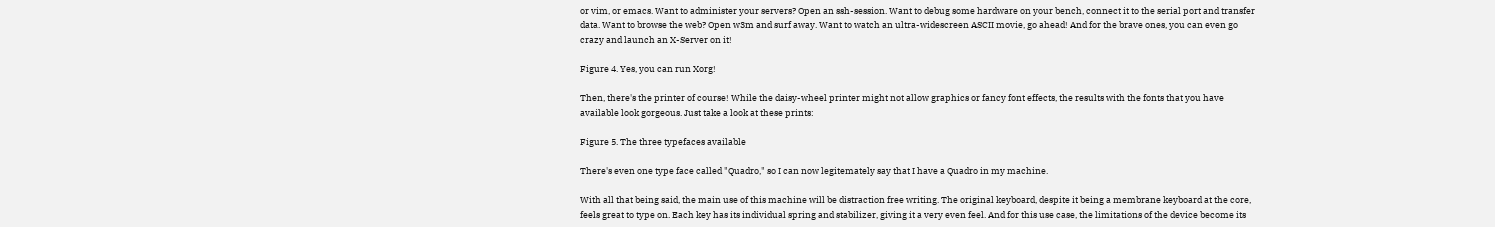or vim, or emacs. Want to administer your servers? Open an ssh-session. Want to debug some hardware on your bench, connect it to the serial port and transfer data. Want to browse the web? Open w3m and surf away. Want to watch an ultra-widescreen ASCII movie, go ahead! And for the brave ones, you can even go crazy and launch an X-Server on it!

Figure 4. Yes, you can run Xorg!

Then, there's the printer of course! While the daisy-wheel printer might not allow graphics or fancy font effects, the results with the fonts that you have available look gorgeous. Just take a look at these prints:

Figure 5. The three typefaces available

There's even one type face called "Quadro," so I can now legitemately say that I have a Quadro in my machine.

With all that being said, the main use of this machine will be distraction free writing. The original keyboard, despite it being a membrane keyboard at the core, feels great to type on. Each key has its individual spring and stabilizer, giving it a very even feel. And for this use case, the limitations of the device become its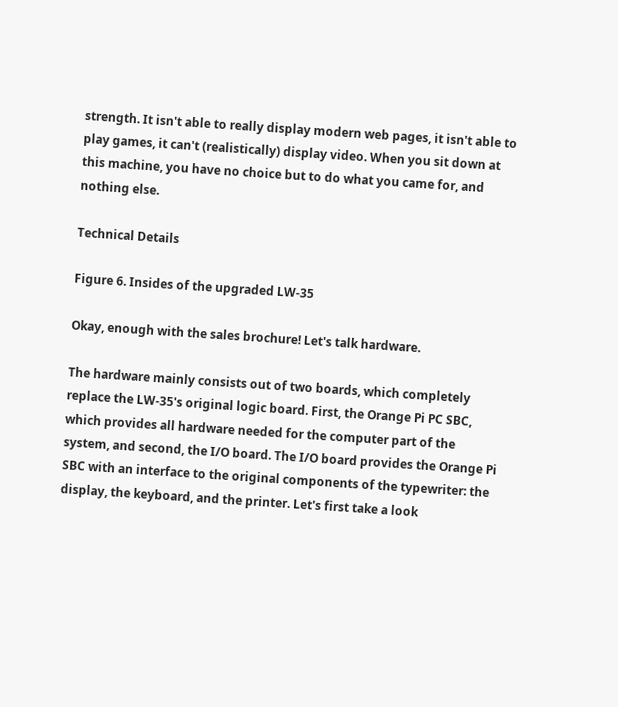strength. It isn't able to really display modern web pages, it isn't able to play games, it can't (realistically) display video. When you sit down at this machine, you have no choice but to do what you came for, and nothing else.

Technical Details

Figure 6. Insides of the upgraded LW-35

Okay, enough with the sales brochure! Let's talk hardware.

The hardware mainly consists out of two boards, which completely replace the LW-35's original logic board. First, the Orange Pi PC SBC, which provides all hardware needed for the computer part of the system, and second, the I/O board. The I/O board provides the Orange Pi SBC with an interface to the original components of the typewriter: the display, the keyboard, and the printer. Let's first take a look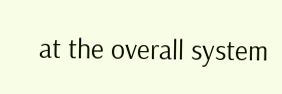at the overall system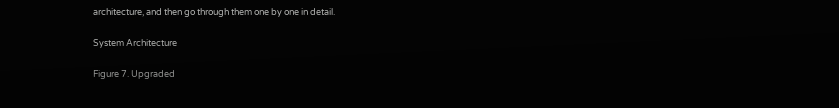architecture, and then go through them one by one in detail.

System Architecture

Figure 7. Upgraded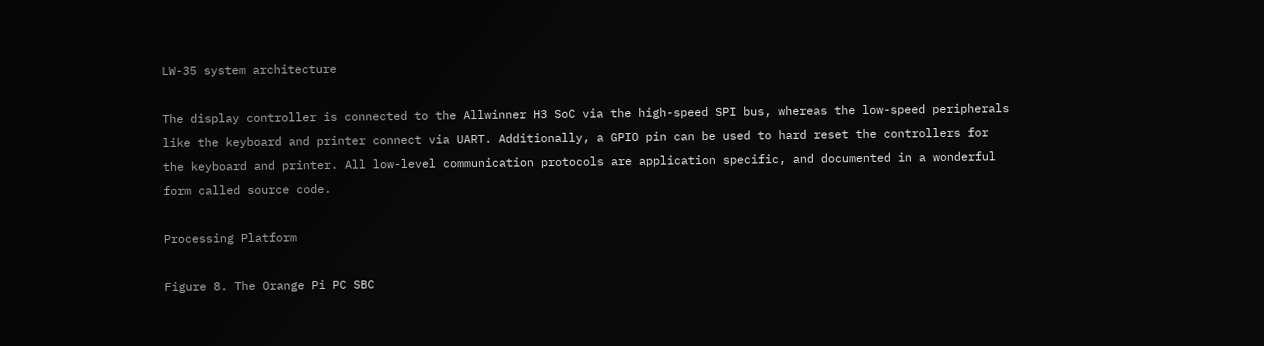LW-35 system architecture

The display controller is connected to the Allwinner H3 SoC via the high-speed SPI bus, whereas the low-speed peripherals like the keyboard and printer connect via UART. Additionally, a GPIO pin can be used to hard reset the controllers for the keyboard and printer. All low-level communication protocols are application specific, and documented in a wonderful form called source code.

Processing Platform

Figure 8. The Orange Pi PC SBC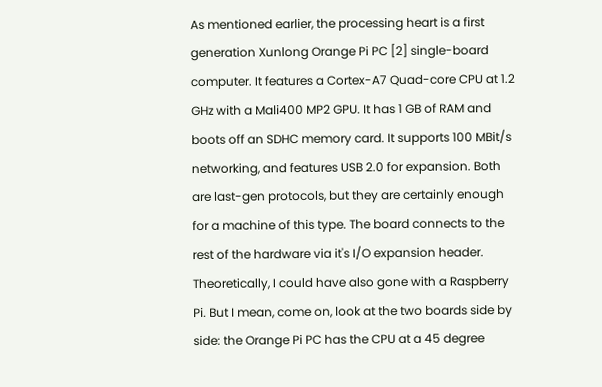As mentioned earlier, the processing heart is a first generation Xunlong Orange Pi PC [2] single-board computer. It features a Cortex-A7 Quad-core CPU at 1.2 GHz with a Mali400 MP2 GPU. It has 1 GB of RAM and boots off an SDHC memory card. It supports 100 MBit/s networking, and features USB 2.0 for expansion. Both are last-gen protocols, but they are certainly enough for a machine of this type. The board connects to the rest of the hardware via it's I/O expansion header. Theoretically, I could have also gone with a Raspberry Pi. But I mean, come on, look at the two boards side by side: the Orange Pi PC has the CPU at a 45 degree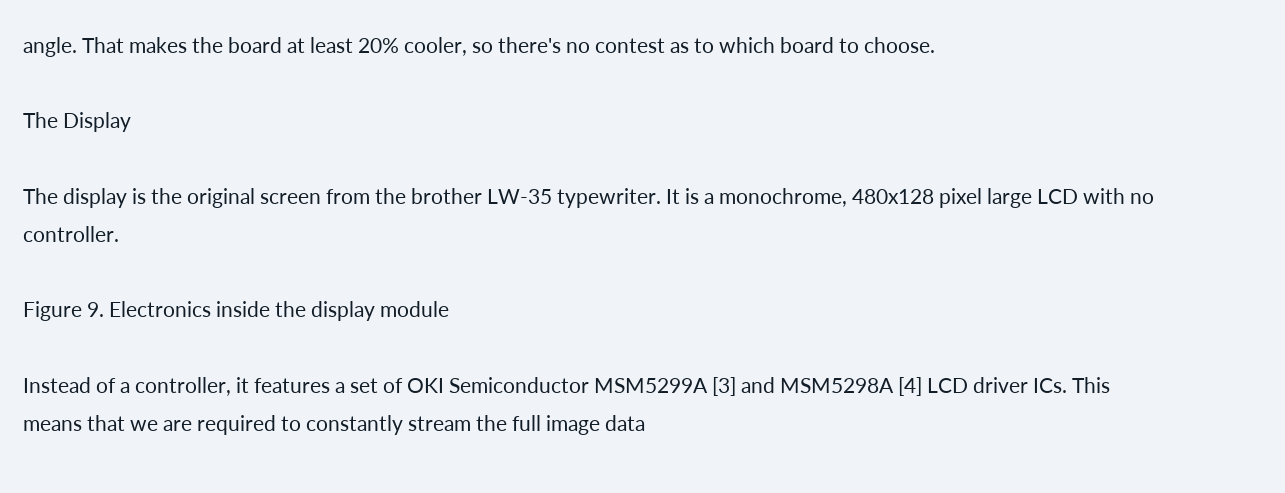angle. That makes the board at least 20% cooler, so there's no contest as to which board to choose.

The Display

The display is the original screen from the brother LW-35 typewriter. It is a monochrome, 480x128 pixel large LCD with no controller.

Figure 9. Electronics inside the display module

Instead of a controller, it features a set of OKI Semiconductor MSM5299A [3] and MSM5298A [4] LCD driver ICs. This means that we are required to constantly stream the full image data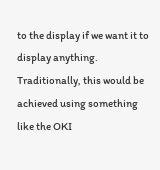to the display if we want it to display anything. Traditionally, this would be achieved using something like the OKI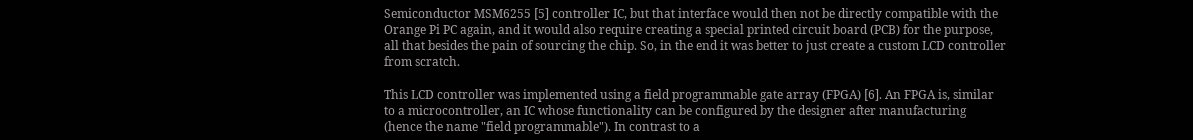Semiconductor MSM6255 [5] controller IC, but that interface would then not be directly compatible with the Orange Pi PC again, and it would also require creating a special printed circuit board (PCB) for the purpose, all that besides the pain of sourcing the chip. So, in the end it was better to just create a custom LCD controller from scratch.

This LCD controller was implemented using a field programmable gate array (FPGA) [6]. An FPGA is, similar to a microcontroller, an IC whose functionality can be configured by the designer after manufacturing (hence the name "field programmable"). In contrast to a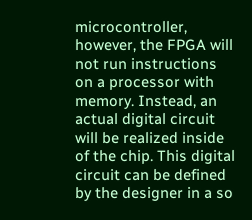microcontroller, however, the FPGA will not run instructions on a processor with memory. Instead, an actual digital circuit will be realized inside of the chip. This digital circuit can be defined by the designer in a so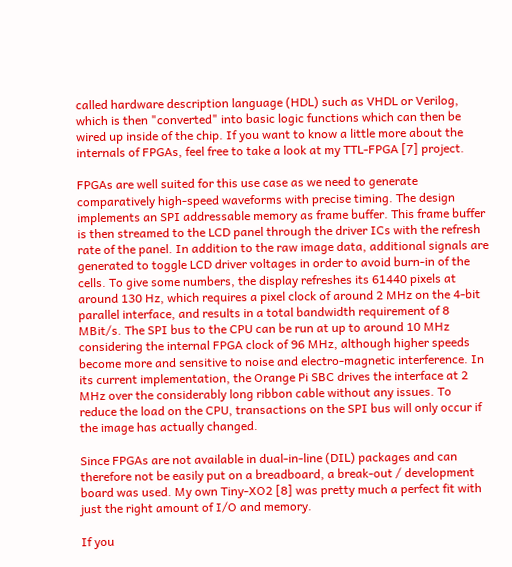called hardware description language (HDL) such as VHDL or Verilog, which is then "converted" into basic logic functions which can then be wired up inside of the chip. If you want to know a little more about the internals of FPGAs, feel free to take a look at my TTL-FPGA [7] project.

FPGAs are well suited for this use case as we need to generate comparatively high-speed waveforms with precise timing. The design implements an SPI addressable memory as frame buffer. This frame buffer is then streamed to the LCD panel through the driver ICs with the refresh rate of the panel. In addition to the raw image data, additional signals are generated to toggle LCD driver voltages in order to avoid burn-in of the cells. To give some numbers, the display refreshes its 61440 pixels at around 130 Hz, which requires a pixel clock of around 2 MHz on the 4-bit parallel interface, and results in a total bandwidth requirement of 8 MBit/s. The SPI bus to the CPU can be run at up to around 10 MHz considering the internal FPGA clock of 96 MHz, although higher speeds become more and sensitive to noise and electro-magnetic interference. In its current implementation, the Orange Pi SBC drives the interface at 2 MHz over the considerably long ribbon cable without any issues. To reduce the load on the CPU, transactions on the SPI bus will only occur if the image has actually changed.

Since FPGAs are not available in dual-in-line (DIL) packages and can therefore not be easily put on a breadboard, a break-out / development board was used. My own Tiny-XO2 [8] was pretty much a perfect fit with just the right amount of I/O and memory.

If you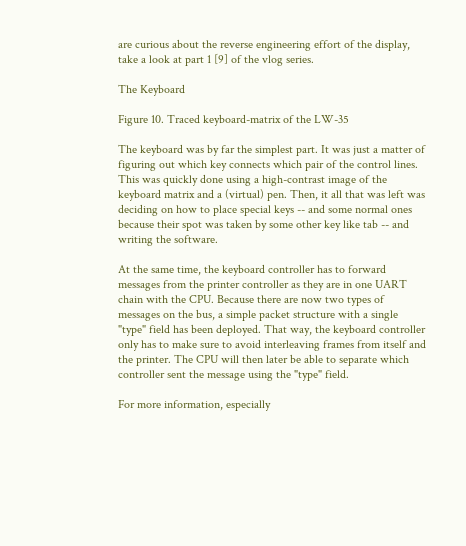are curious about the reverse engineering effort of the display, take a look at part 1 [9] of the vlog series.

The Keyboard

Figure 10. Traced keyboard-matrix of the LW-35

The keyboard was by far the simplest part. It was just a matter of figuring out which key connects which pair of the control lines. This was quickly done using a high-contrast image of the keyboard matrix and a (virtual) pen. Then, it all that was left was deciding on how to place special keys -- and some normal ones because their spot was taken by some other key like tab -- and writing the software.

At the same time, the keyboard controller has to forward messages from the printer controller as they are in one UART chain with the CPU. Because there are now two types of messages on the bus, a simple packet structure with a single "type" field has been deployed. That way, the keyboard controller only has to make sure to avoid interleaving frames from itself and the printer. The CPU will then later be able to separate which controller sent the message using the "type" field.

For more information, especially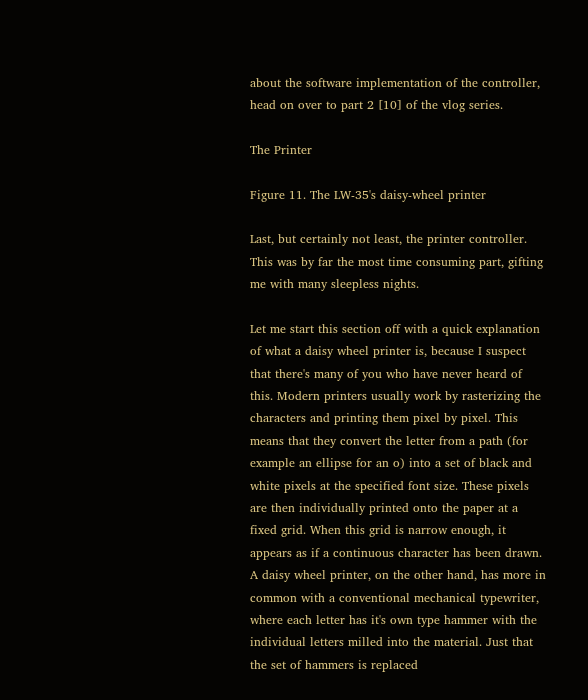about the software implementation of the controller, head on over to part 2 [10] of the vlog series.

The Printer

Figure 11. The LW-35's daisy-wheel printer

Last, but certainly not least, the printer controller. This was by far the most time consuming part, gifting me with many sleepless nights.

Let me start this section off with a quick explanation of what a daisy wheel printer is, because I suspect that there's many of you who have never heard of this. Modern printers usually work by rasterizing the characters and printing them pixel by pixel. This means that they convert the letter from a path (for example an ellipse for an o) into a set of black and white pixels at the specified font size. These pixels are then individually printed onto the paper at a fixed grid. When this grid is narrow enough, it appears as if a continuous character has been drawn. A daisy wheel printer, on the other hand, has more in common with a conventional mechanical typewriter, where each letter has it's own type hammer with the individual letters milled into the material. Just that the set of hammers is replaced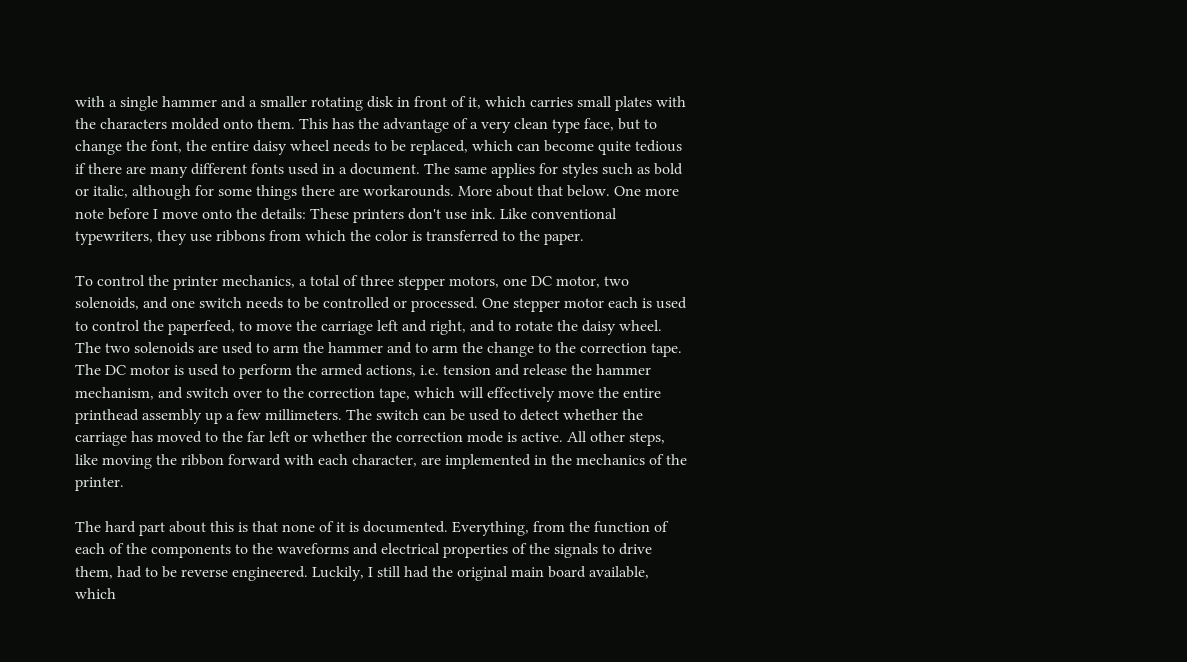with a single hammer and a smaller rotating disk in front of it, which carries small plates with the characters molded onto them. This has the advantage of a very clean type face, but to change the font, the entire daisy wheel needs to be replaced, which can become quite tedious if there are many different fonts used in a document. The same applies for styles such as bold or italic, although for some things there are workarounds. More about that below. One more note before I move onto the details: These printers don't use ink. Like conventional typewriters, they use ribbons from which the color is transferred to the paper.

To control the printer mechanics, a total of three stepper motors, one DC motor, two solenoids, and one switch needs to be controlled or processed. One stepper motor each is used to control the paperfeed, to move the carriage left and right, and to rotate the daisy wheel. The two solenoids are used to arm the hammer and to arm the change to the correction tape. The DC motor is used to perform the armed actions, i.e. tension and release the hammer mechanism, and switch over to the correction tape, which will effectively move the entire printhead assembly up a few millimeters. The switch can be used to detect whether the carriage has moved to the far left or whether the correction mode is active. All other steps, like moving the ribbon forward with each character, are implemented in the mechanics of the printer.

The hard part about this is that none of it is documented. Everything, from the function of each of the components to the waveforms and electrical properties of the signals to drive them, had to be reverse engineered. Luckily, I still had the original main board available, which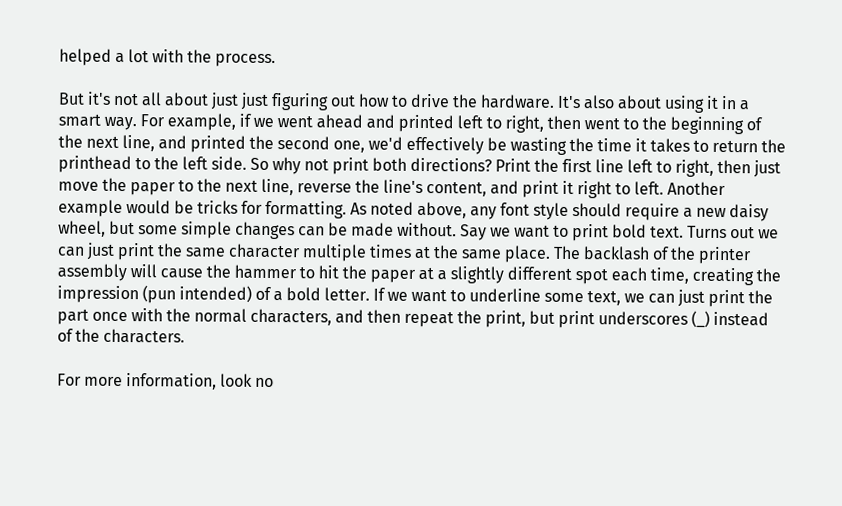helped a lot with the process.

But it's not all about just just figuring out how to drive the hardware. It's also about using it in a smart way. For example, if we went ahead and printed left to right, then went to the beginning of the next line, and printed the second one, we'd effectively be wasting the time it takes to return the printhead to the left side. So why not print both directions? Print the first line left to right, then just move the paper to the next line, reverse the line's content, and print it right to left. Another example would be tricks for formatting. As noted above, any font style should require a new daisy wheel, but some simple changes can be made without. Say we want to print bold text. Turns out we can just print the same character multiple times at the same place. The backlash of the printer assembly will cause the hammer to hit the paper at a slightly different spot each time, creating the impression (pun intended) of a bold letter. If we want to underline some text, we can just print the part once with the normal characters, and then repeat the print, but print underscores (_) instead of the characters.

For more information, look no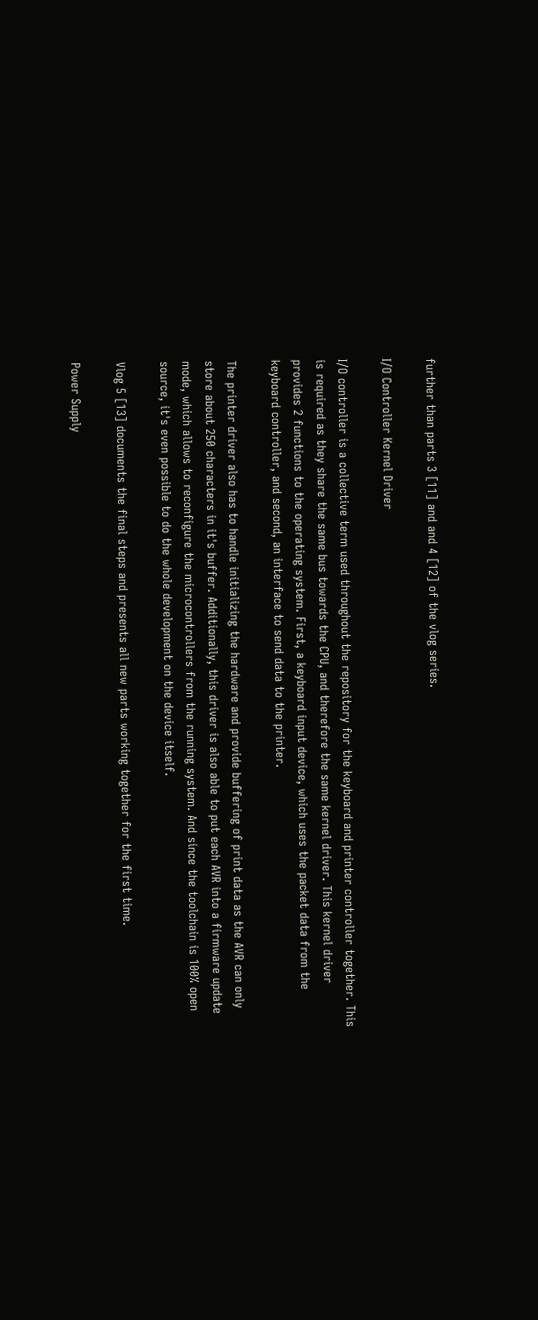further than parts 3 [11] and and 4 [12] of the vlog series.

I/O Controller Kernel Driver

I/O controller is a collective term used throughout the repository for the keyboard and printer controller together. This is required as they share the same bus towards the CPU, and therefore the same kernel driver. This kernel driver provides 2 functions to the operating system. First, a keyboard input device, which uses the packet data from the keyboard controller, and second, an interface to send data to the printer.

The printer driver also has to handle initializing the hardware and provide buffering of print data as the AVR can only store about 250 characters in it's buffer. Additionally, this driver is also able to put each AVR into a firmware update mode, which allows to reconfigure the microcontrollers from the running system. And since the toolchain is 100% open source, it's even possible to do the whole development on the device itself.

Vlog 5 [13] documents the final steps and presents all new parts working together for the first time.

Power Supply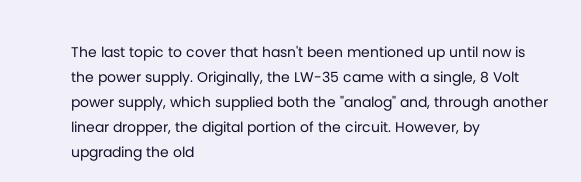The last topic to cover that hasn't been mentioned up until now is the power supply. Originally, the LW-35 came with a single, 8 Volt power supply, which supplied both the "analog" and, through another linear dropper, the digital portion of the circuit. However, by upgrading the old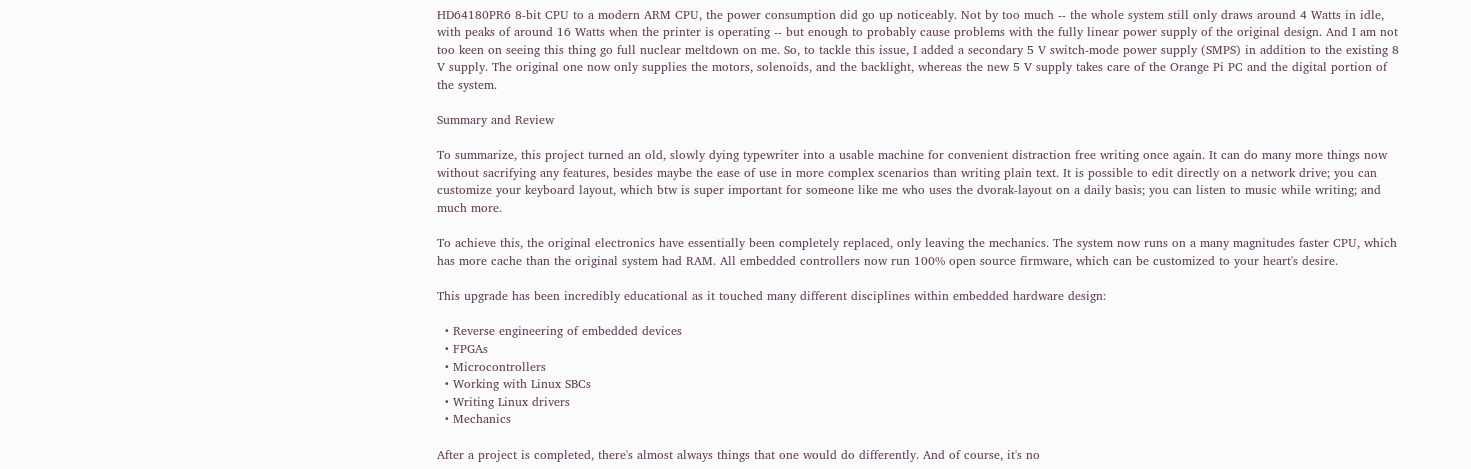HD64180PR6 8-bit CPU to a modern ARM CPU, the power consumption did go up noticeably. Not by too much -- the whole system still only draws around 4 Watts in idle, with peaks of around 16 Watts when the printer is operating -- but enough to probably cause problems with the fully linear power supply of the original design. And I am not too keen on seeing this thing go full nuclear meltdown on me. So, to tackle this issue, I added a secondary 5 V switch-mode power supply (SMPS) in addition to the existing 8 V supply. The original one now only supplies the motors, solenoids, and the backlight, whereas the new 5 V supply takes care of the Orange Pi PC and the digital portion of the system.

Summary and Review

To summarize, this project turned an old, slowly dying typewriter into a usable machine for convenient distraction free writing once again. It can do many more things now without sacrifying any features, besides maybe the ease of use in more complex scenarios than writing plain text. It is possible to edit directly on a network drive; you can customize your keyboard layout, which btw is super important for someone like me who uses the dvorak-layout on a daily basis; you can listen to music while writing; and much more.

To achieve this, the original electronics have essentially been completely replaced, only leaving the mechanics. The system now runs on a many magnitudes faster CPU, which has more cache than the original system had RAM. All embedded controllers now run 100% open source firmware, which can be customized to your heart's desire.

This upgrade has been incredibly educational as it touched many different disciplines within embedded hardware design:

  • Reverse engineering of embedded devices
  • FPGAs
  • Microcontrollers
  • Working with Linux SBCs
  • Writing Linux drivers
  • Mechanics

After a project is completed, there's almost always things that one would do differently. And of course, it's no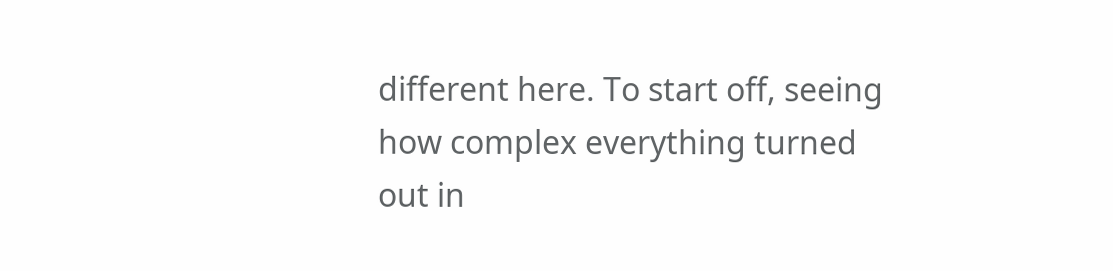different here. To start off, seeing how complex everything turned out in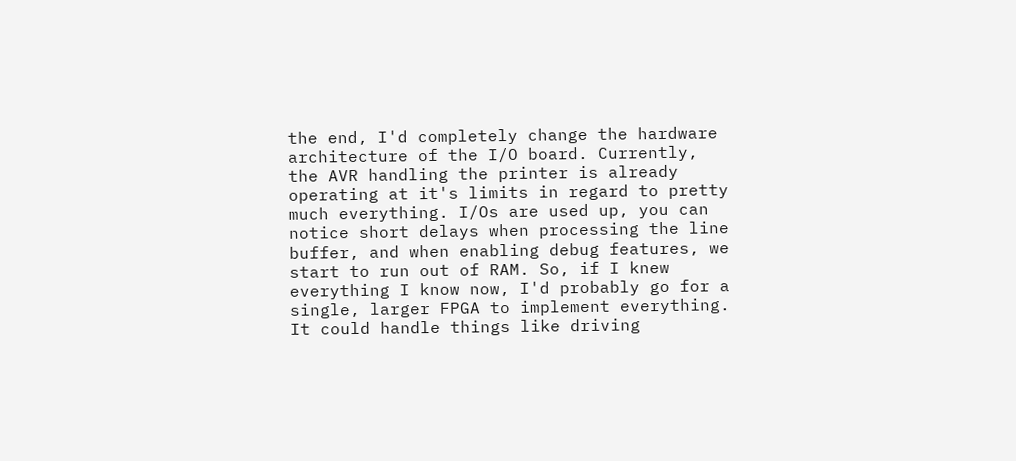the end, I'd completely change the hardware architecture of the I/O board. Currently, the AVR handling the printer is already operating at it's limits in regard to pretty much everything. I/Os are used up, you can notice short delays when processing the line buffer, and when enabling debug features, we start to run out of RAM. So, if I knew everything I know now, I'd probably go for a single, larger FPGA to implement everything. It could handle things like driving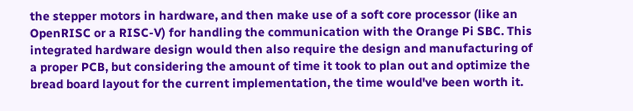the stepper motors in hardware, and then make use of a soft core processor (like an OpenRISC or a RISC-V) for handling the communication with the Orange Pi SBC. This integrated hardware design would then also require the design and manufacturing of a proper PCB, but considering the amount of time it took to plan out and optimize the bread board layout for the current implementation, the time would've been worth it.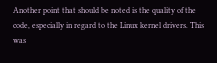Another point that should be noted is the quality of the code, especially in regard to the Linux kernel drivers. This was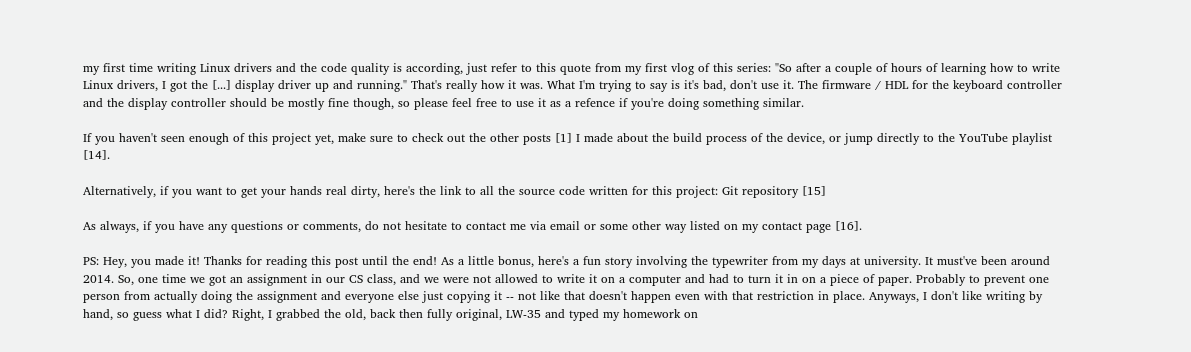my first time writing Linux drivers and the code quality is according, just refer to this quote from my first vlog of this series: "So after a couple of hours of learning how to write Linux drivers, I got the [...] display driver up and running." That's really how it was. What I'm trying to say is it's bad, don't use it. The firmware / HDL for the keyboard controller and the display controller should be mostly fine though, so please feel free to use it as a refence if you're doing something similar.

If you haven't seen enough of this project yet, make sure to check out the other posts [1] I made about the build process of the device, or jump directly to the YouTube playlist [14].

Alternatively, if you want to get your hands real dirty, here's the link to all the source code written for this project: Git repository [15]

As always, if you have any questions or comments, do not hesitate to contact me via email or some other way listed on my contact page [16].

PS: Hey, you made it! Thanks for reading this post until the end! As a little bonus, here's a fun story involving the typewriter from my days at university. It must've been around 2014. So, one time we got an assignment in our CS class, and we were not allowed to write it on a computer and had to turn it in on a piece of paper. Probably to prevent one person from actually doing the assignment and everyone else just copying it -- not like that doesn't happen even with that restriction in place. Anyways, I don't like writing by hand, so guess what I did? Right, I grabbed the old, back then fully original, LW-35 and typed my homework on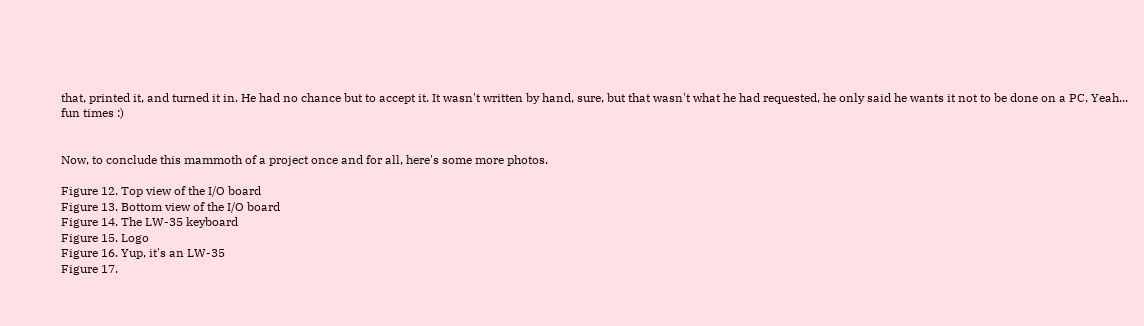that, printed it, and turned it in. He had no chance but to accept it. It wasn't written by hand, sure, but that wasn't what he had requested, he only said he wants it not to be done on a PC. Yeah... fun times :)


Now, to conclude this mammoth of a project once and for all, here's some more photos.

Figure 12. Top view of the I/O board
Figure 13. Bottom view of the I/O board
Figure 14. The LW-35 keyboard
Figure 15. Logo
Figure 16. Yup, it's an LW-35
Figure 17.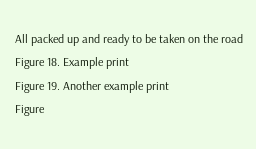All packed up and ready to be taken on the road
Figure 18. Example print
Figure 19. Another example print
Figure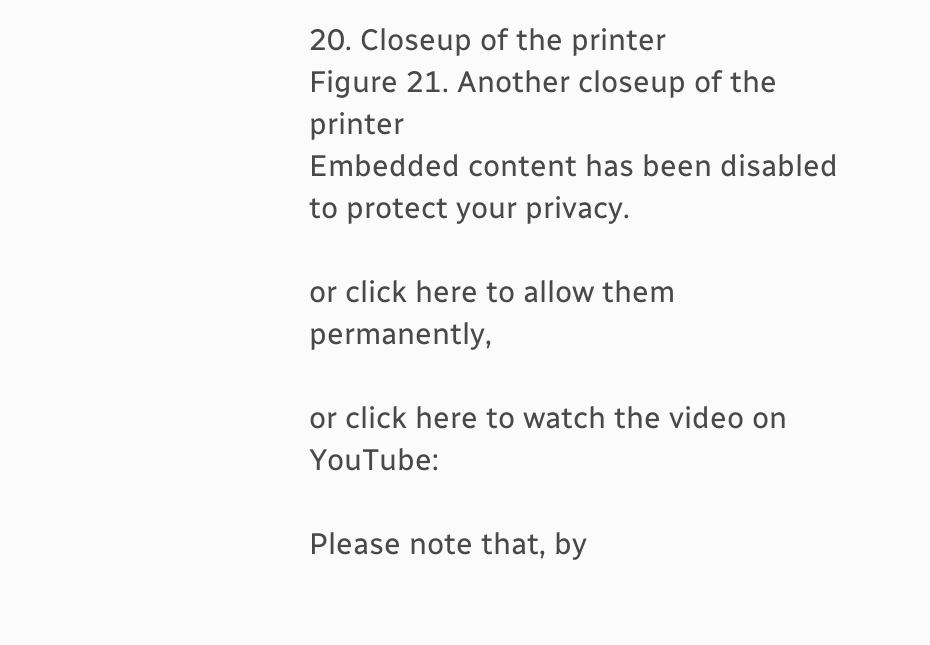20. Closeup of the printer
Figure 21. Another closeup of the printer
Embedded content has been disabled to protect your privacy.

or click here to allow them permanently,

or click here to watch the video on YouTube:

Please note that, by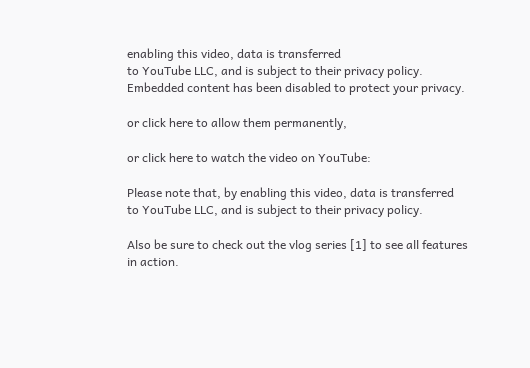enabling this video, data is transferred
to YouTube LLC, and is subject to their privacy policy.
Embedded content has been disabled to protect your privacy.

or click here to allow them permanently,

or click here to watch the video on YouTube:

Please note that, by enabling this video, data is transferred
to YouTube LLC, and is subject to their privacy policy.

Also be sure to check out the vlog series [1] to see all features in action.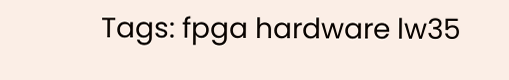Tags: fpga hardware lw35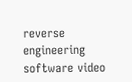reverse engineering software video